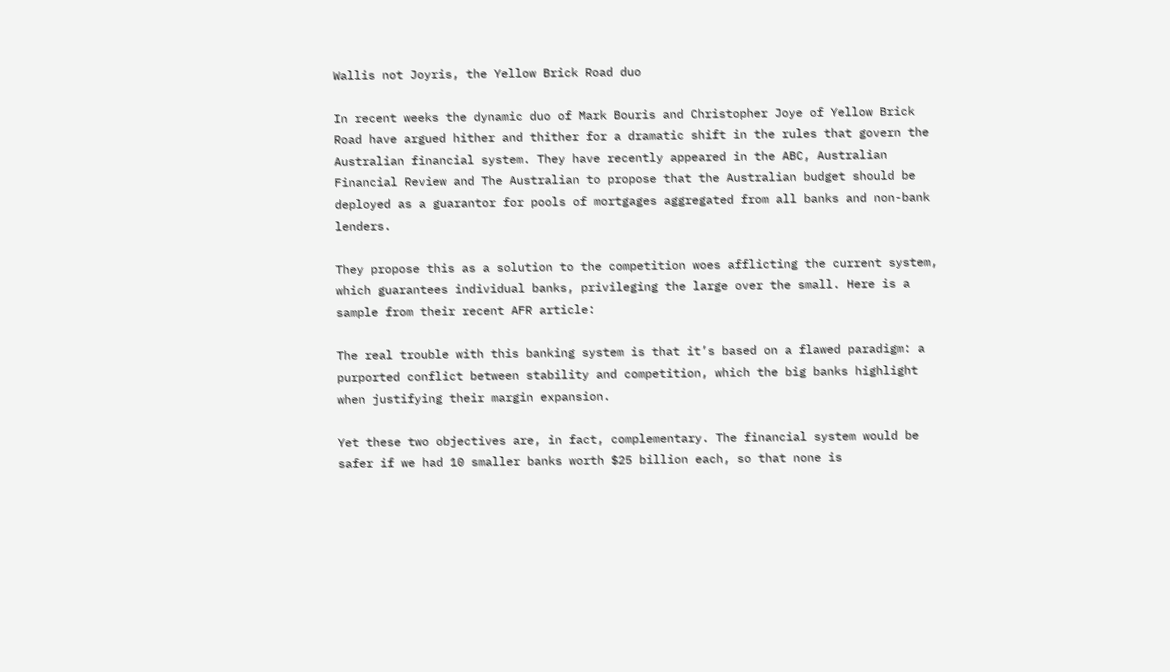Wallis not Joyris, the Yellow Brick Road duo

In recent weeks the dynamic duo of Mark Bouris and Christopher Joye of Yellow Brick Road have argued hither and thither for a dramatic shift in the rules that govern the Australian financial system. They have recently appeared in the ABC, Australian Financial Review and The Australian to propose that the Australian budget should be deployed as a guarantor for pools of mortgages aggregated from all banks and non-bank lenders.

They propose this as a solution to the competition woes afflicting the current system, which guarantees individual banks, privileging the large over the small. Here is a sample from their recent AFR article:

The real trouble with this banking system is that it’s based on a flawed paradigm: a purported conflict between stability and competition, which the big banks highlight when justifying their margin expansion.

Yet these two objectives are, in fact, complementary. The financial system would be safer if we had 10 smaller banks worth $25 billion each, so that none is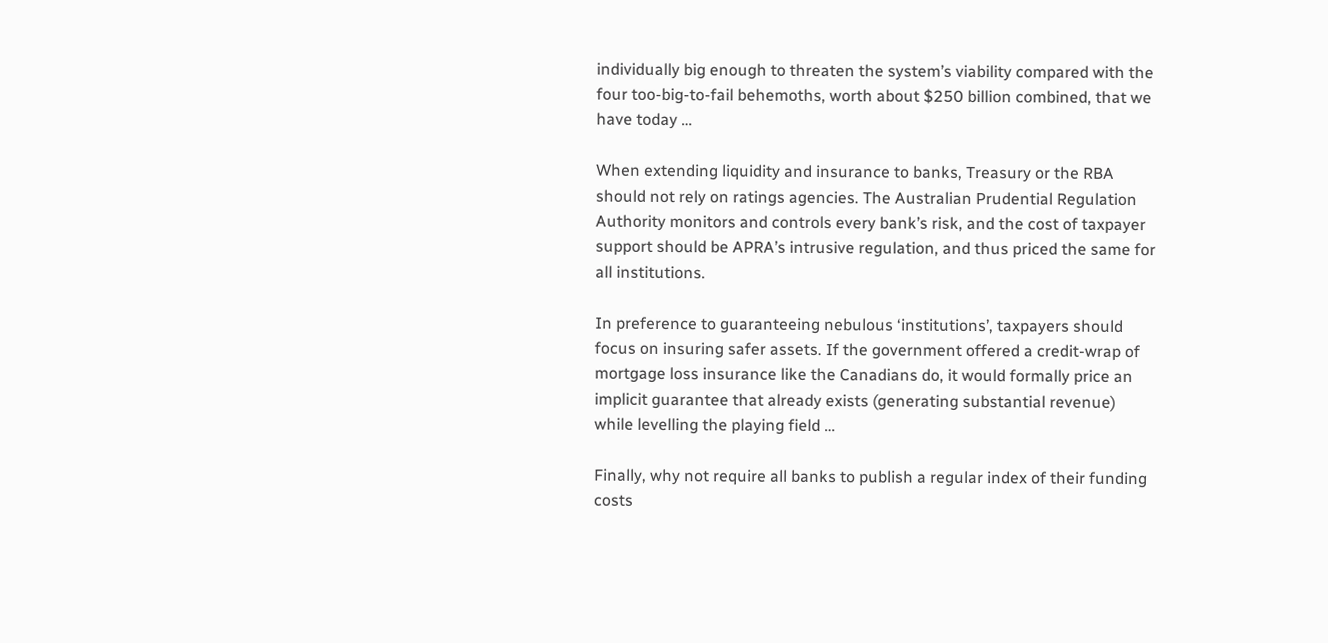individually big enough to threaten the system’s viability compared with the four too-big-to-fail behemoths, worth about $250 billion combined, that we have today …

When extending liquidity and insurance to banks, Treasury or the RBA should not rely on ratings agencies. The Australian Prudential Regulation Authority monitors and controls every bank’s risk, and the cost of taxpayer support should be APRA’s intrusive regulation, and thus priced the same for all institutions.

In preference to guaranteeing nebulous ‘institutions’, taxpayers should focus on insuring safer assets. If the government offered a credit-wrap of mortgage loss insurance like the Canadians do, it would formally price an implicit guarantee that already exists (generating substantial revenue) while levelling the playing field …

Finally, why not require all banks to publish a regular index of their funding costs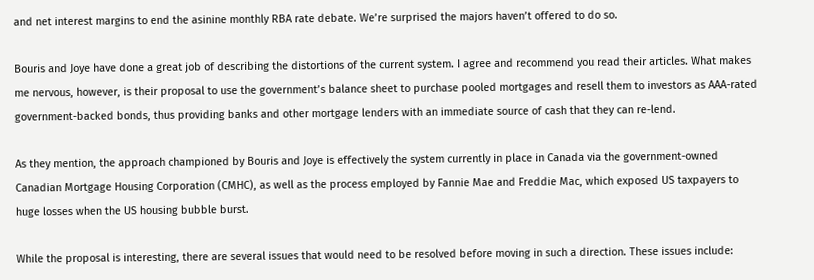and net interest margins to end the asinine monthly RBA rate debate. We’re surprised the majors haven’t offered to do so.

Bouris and Joye have done a great job of describing the distortions of the current system. I agree and recommend you read their articles. What makes me nervous, however, is their proposal to use the government’s balance sheet to purchase pooled mortgages and resell them to investors as AAA-rated government-backed bonds, thus providing banks and other mortgage lenders with an immediate source of cash that they can re-lend.

As they mention, the approach championed by Bouris and Joye is effectively the system currently in place in Canada via the government-owned Canadian Mortgage Housing Corporation (CMHC), as well as the process employed by Fannie Mae and Freddie Mac, which exposed US taxpayers to huge losses when the US housing bubble burst.

While the proposal is interesting, there are several issues that would need to be resolved before moving in such a direction. These issues include: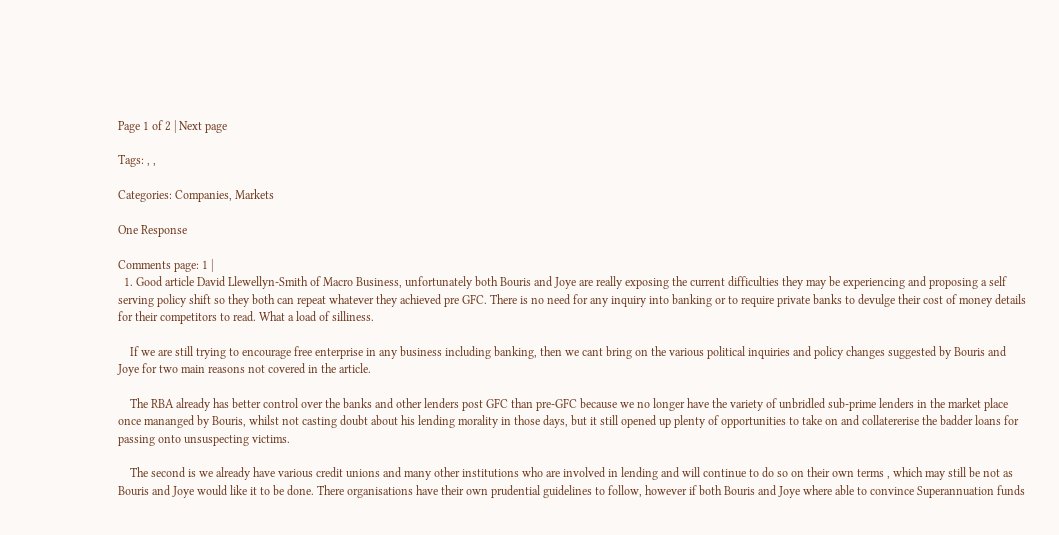Page 1 of 2 | Next page

Tags: , ,

Categories: Companies, Markets

One Response

Comments page: 1 |
  1. Good article David Llewellyn-Smith of Macro Business, unfortunately both Bouris and Joye are really exposing the current difficulties they may be experiencing and proposing a self serving policy shift so they both can repeat whatever they achieved pre GFC. There is no need for any inquiry into banking or to require private banks to devulge their cost of money details for their competitors to read. What a load of silliness.

    If we are still trying to encourage free enterprise in any business including banking, then we cant bring on the various political inquiries and policy changes suggested by Bouris and Joye for two main reasons not covered in the article.

    The RBA already has better control over the banks and other lenders post GFC than pre-GFC because we no longer have the variety of unbridled sub-prime lenders in the market place once mananged by Bouris, whilst not casting doubt about his lending morality in those days, but it still opened up plenty of opportunities to take on and collatererise the badder loans for passing onto unsuspecting victims.

    The second is we already have various credit unions and many other institutions who are involved in lending and will continue to do so on their own terms , which may still be not as Bouris and Joye would like it to be done. There organisations have their own prudential guidelines to follow, however if both Bouris and Joye where able to convince Superannuation funds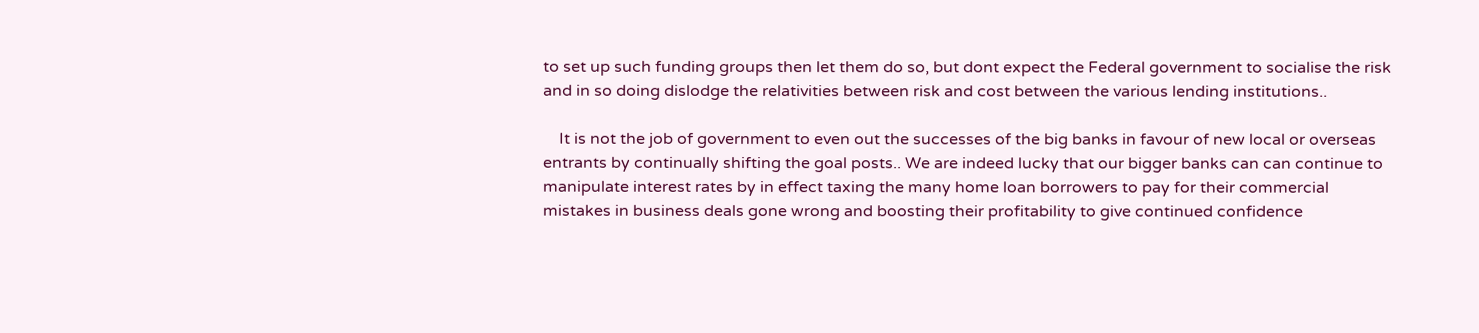to set up such funding groups then let them do so, but dont expect the Federal government to socialise the risk and in so doing dislodge the relativities between risk and cost between the various lending institutions..

    It is not the job of government to even out the successes of the big banks in favour of new local or overseas entrants by continually shifting the goal posts.. We are indeed lucky that our bigger banks can can continue to manipulate interest rates by in effect taxing the many home loan borrowers to pay for their commercial mistakes in business deals gone wrong and boosting their profitability to give continued confidence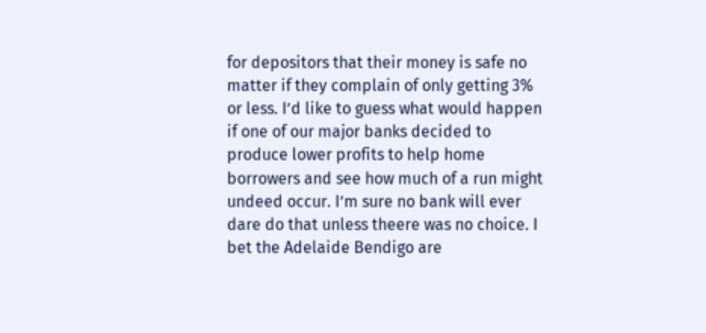for depositors that their money is safe no matter if they complain of only getting 3% or less. I’d like to guess what would happen if one of our major banks decided to produce lower profits to help home borrowers and see how much of a run might undeed occur. I’m sure no bank will ever dare do that unless theere was no choice. I bet the Adelaide Bendigo are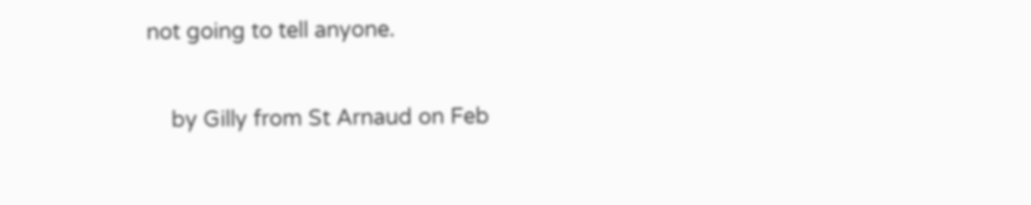not going to tell anyone.

    by Gilly from St Arnaud on Feb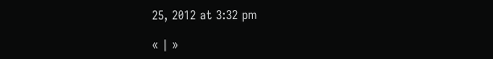25, 2012 at 3:32 pm

« | »